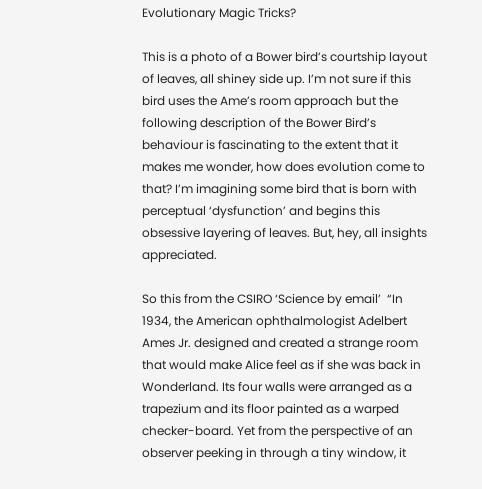Evolutionary Magic Tricks?

This is a photo of a Bower bird’s courtship layout of leaves, all shiney side up. I’m not sure if this bird uses the Ame’s room approach but the following description of the Bower Bird’s behaviour is fascinating to the extent that it makes me wonder, how does evolution come to that? I’m imagining some bird that is born with perceptual ‘dysfunction’ and begins this obsessive layering of leaves. But, hey, all insights appreciated.

So this from the CSIRO ‘Science by email’  “In 1934, the American ophthalmologist Adelbert Ames Jr. designed and created a strange room that would make Alice feel as if she was back in Wonderland. Its four walls were arranged as a trapezium and its floor painted as a warped checker-board. Yet from the perspective of an observer peeking in through a tiny window, it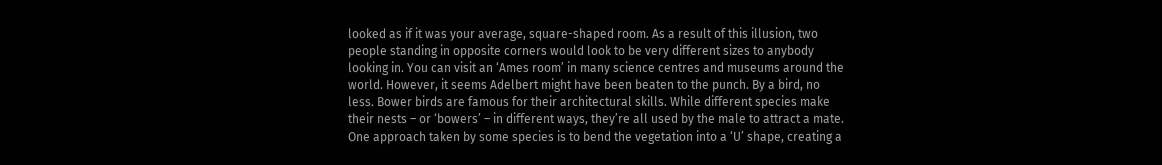looked as if it was your average, square-shaped room. As a result of this illusion, two people standing in opposite corners would look to be very different sizes to anybody looking in. You can visit an ‘Ames room’ in many science centres and museums around the world. However, it seems Adelbert might have been beaten to the punch. By a bird, no less. Bower birds are famous for their architectural skills. While different species make their nests – or ‘bowers’ – in different ways, they’re all used by the male to attract a mate. One approach taken by some species is to bend the vegetation into a ‘U’ shape, creating a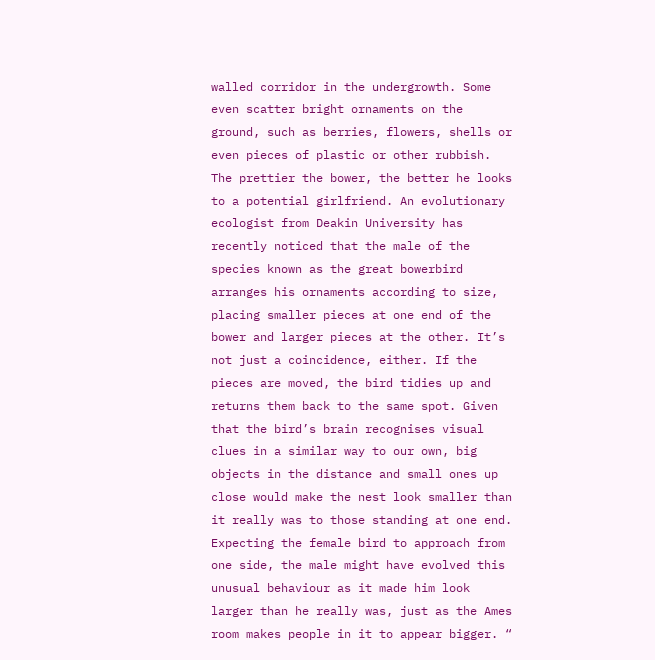walled corridor in the undergrowth. Some even scatter bright ornaments on the ground, such as berries, flowers, shells or even pieces of plastic or other rubbish. The prettier the bower, the better he looks to a potential girlfriend. An evolutionary ecologist from Deakin University has recently noticed that the male of the species known as the great bowerbird arranges his ornaments according to size, placing smaller pieces at one end of the bower and larger pieces at the other. It’s not just a coincidence, either. If the pieces are moved, the bird tidies up and returns them back to the same spot. Given that the bird’s brain recognises visual clues in a similar way to our own, big objects in the distance and small ones up close would make the nest look smaller than it really was to those standing at one end. Expecting the female bird to approach from one side, the male might have evolved this unusual behaviour as it made him look larger than he really was, just as the Ames room makes people in it to appear bigger. “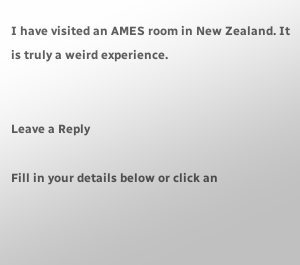I have visited an AMES room in New Zealand. It is truly a weird experience.


Leave a Reply

Fill in your details below or click an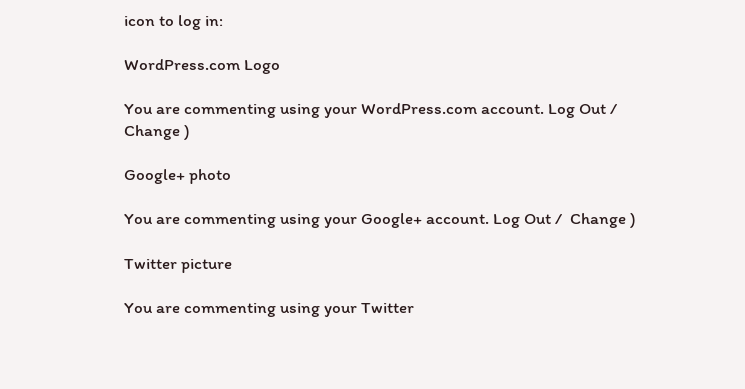icon to log in:

WordPress.com Logo

You are commenting using your WordPress.com account. Log Out /  Change )

Google+ photo

You are commenting using your Google+ account. Log Out /  Change )

Twitter picture

You are commenting using your Twitter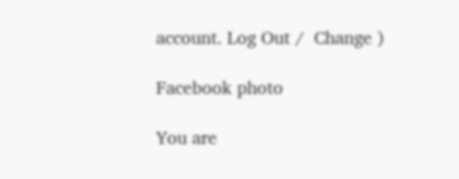account. Log Out /  Change )

Facebook photo

You are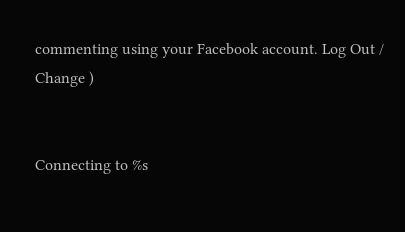commenting using your Facebook account. Log Out /  Change )


Connecting to %s